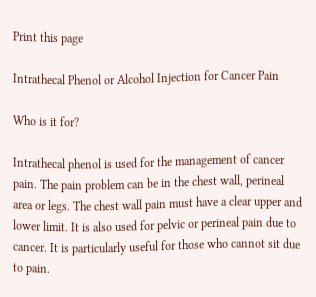Print this page

Intrathecal Phenol or Alcohol Injection for Cancer Pain

Who is it for?

Intrathecal phenol is used for the management of cancer pain. The pain problem can be in the chest wall, perineal area or legs. The chest wall pain must have a clear upper and lower limit. It is also used for pelvic or perineal pain due to cancer. It is particularly useful for those who cannot sit due to pain.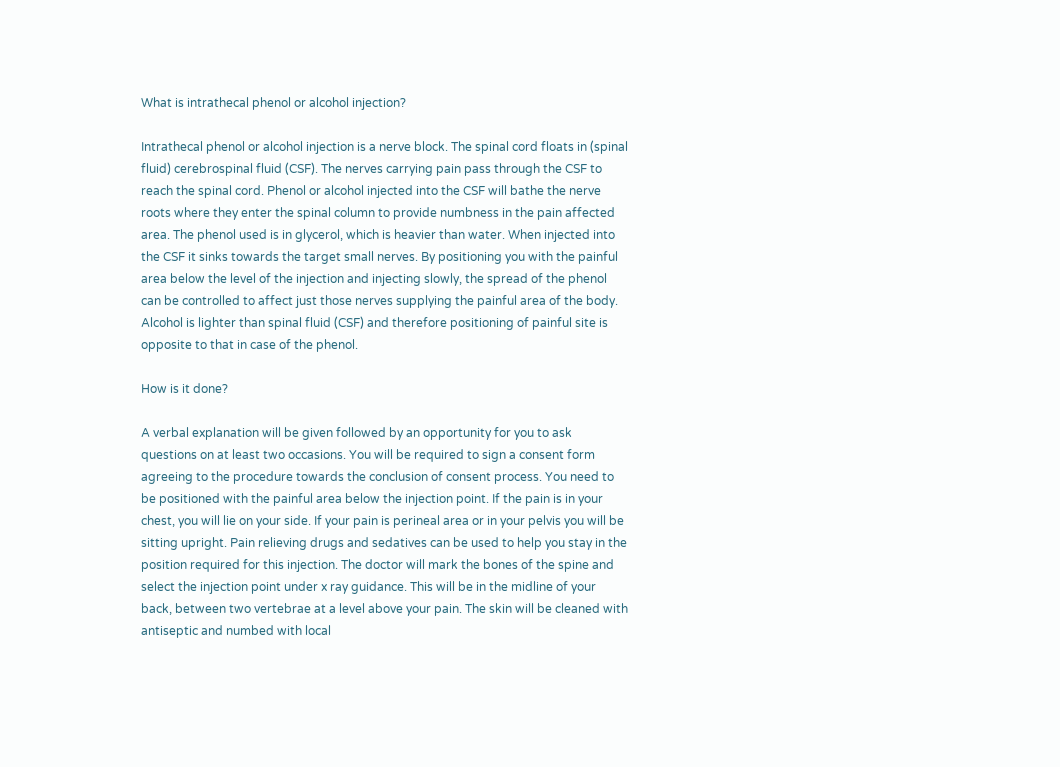What is intrathecal phenol or alcohol injection?

Intrathecal phenol or alcohol injection is a nerve block. The spinal cord floats in (spinal fluid) cerebrospinal fluid (CSF). The nerves carrying pain pass through the CSF to reach the spinal cord. Phenol or alcohol injected into the CSF will bathe the nerve roots where they enter the spinal column to provide numbness in the pain affected area. The phenol used is in glycerol, which is heavier than water. When injected into the CSF it sinks towards the target small nerves. By positioning you with the painful area below the level of the injection and injecting slowly, the spread of the phenol can be controlled to affect just those nerves supplying the painful area of the body. Alcohol is lighter than spinal fluid (CSF) and therefore positioning of painful site is opposite to that in case of the phenol.

How is it done?

A verbal explanation will be given followed by an opportunity for you to ask questions on at least two occasions. You will be required to sign a consent form agreeing to the procedure towards the conclusion of consent process. You need to be positioned with the painful area below the injection point. If the pain is in your chest, you will lie on your side. If your pain is perineal area or in your pelvis you will be sitting upright. Pain relieving drugs and sedatives can be used to help you stay in the position required for this injection. The doctor will mark the bones of the spine and select the injection point under x ray guidance. This will be in the midline of your back, between two vertebrae at a level above your pain. The skin will be cleaned with antiseptic and numbed with local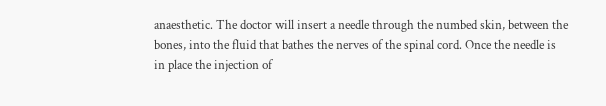anaesthetic. The doctor will insert a needle through the numbed skin, between the bones, into the fluid that bathes the nerves of the spinal cord. Once the needle is in place the injection of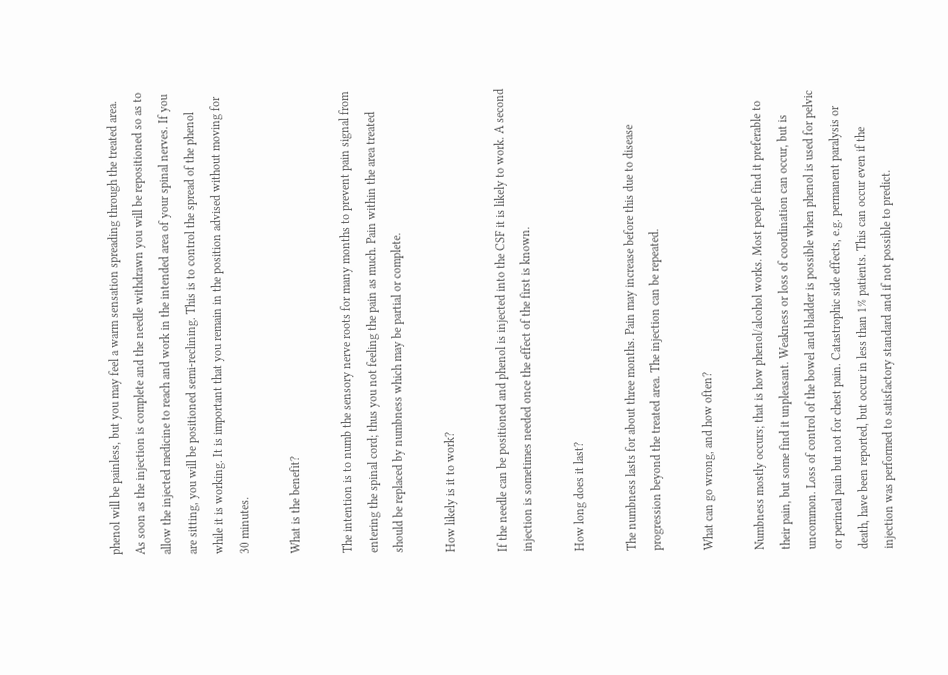phenol will be painless, but you may feel a warm sensation spreading through the treated area. As soon as the injection is complete and the needle withdrawn you will be repositioned so as to allow the injected medicine to reach and work in the intended area of your spinal nerves. If you are sitting, you will be positioned semi-reclining. This is to control the spread of the phenol while it is working. It is important that you remain in the position advised without moving for 30 minutes.

What is the benefit?

The intention is to numb the sensory nerve roots for many months to prevent pain signal from entering the spinal cord; thus you not feeling the pain as much. Pain within the area treated should be replaced by numbness which may be partial or complete.

How likely is it to work?

If the needle can be positioned and phenol is injected into the CSF it is likely to work. A second injection is sometimes needed once the effect of the first is known.

How long does it last?

The numbness lasts for about three months. Pain may increase before this due to disease progression beyond the treated area. The injection can be repeated.

What can go wrong, and how often?

Numbness mostly occurs; that is how phenol/alcohol works. Most people find it preferable to their pain, but some find it unpleasant. Weakness or loss of coordination can occur, but is uncommon. Loss of control of the bowel and bladder is possible when phenol is used for pelvic or perineal pain but not for chest pain. Catastrophic side effects, e.g. permanent paralysis or death, have been reported, but occur in less than 1% patients. This can occur even if the injection was performed to satisfactory standard and if not possible to predict.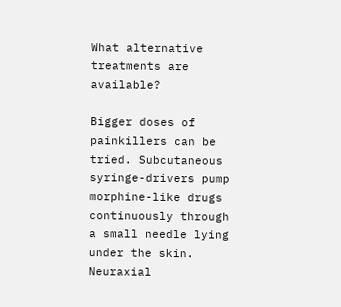What alternative treatments are available?

Bigger doses of painkillers can be tried. Subcutaneous syringe-drivers pump morphine-like drugs continuously through a small needle lying under the skin. Neuraxial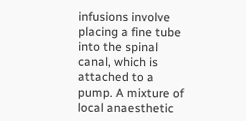infusions involve placing a fine tube into the spinal canal, which is attached to a pump. A mixture of local anaesthetic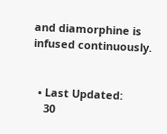and diamorphine is infused continuously.


  • Last Updated:
    30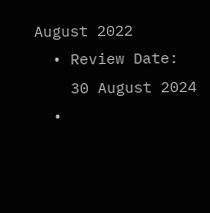August 2022
  • Review Date:
    30 August 2024
  •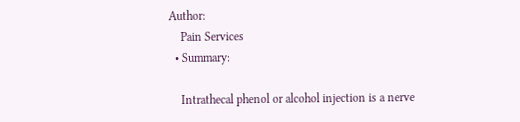Author:
    Pain Services
  • Summary:

    Intrathecal phenol or alcohol injection is a nerve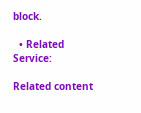block.

  • Related Service:

Related content